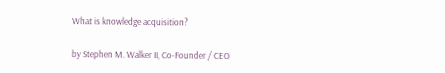What is knowledge acquisition?

by Stephen M. Walker II, Co-Founder / CEO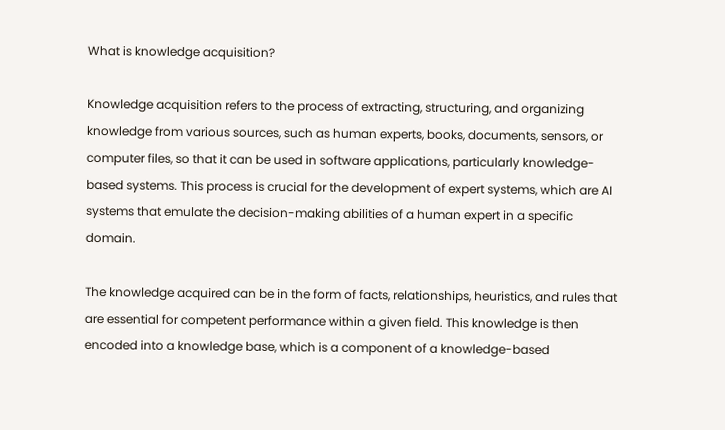What is knowledge acquisition?

Knowledge acquisition refers to the process of extracting, structuring, and organizing knowledge from various sources, such as human experts, books, documents, sensors, or computer files, so that it can be used in software applications, particularly knowledge-based systems. This process is crucial for the development of expert systems, which are AI systems that emulate the decision-making abilities of a human expert in a specific domain.

The knowledge acquired can be in the form of facts, relationships, heuristics, and rules that are essential for competent performance within a given field. This knowledge is then encoded into a knowledge base, which is a component of a knowledge-based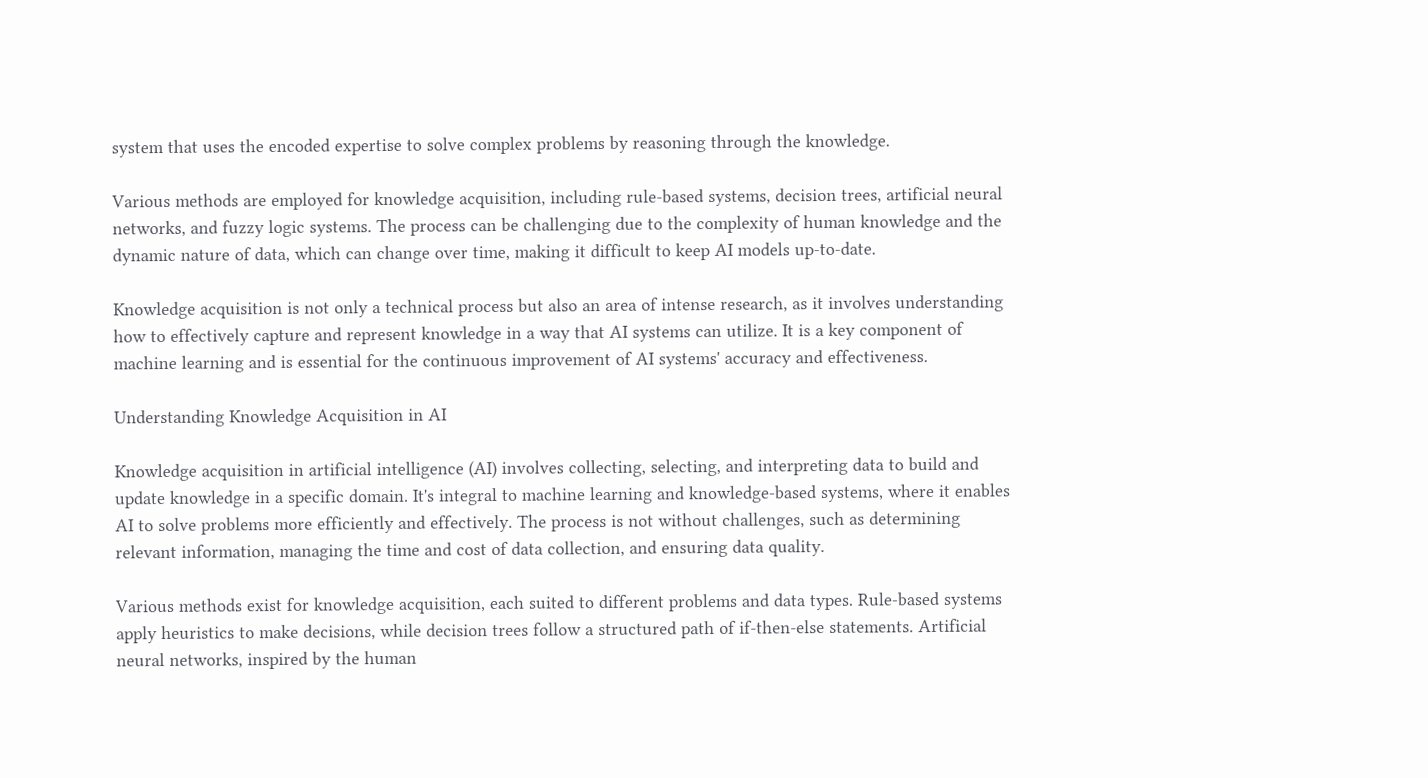system that uses the encoded expertise to solve complex problems by reasoning through the knowledge.

Various methods are employed for knowledge acquisition, including rule-based systems, decision trees, artificial neural networks, and fuzzy logic systems. The process can be challenging due to the complexity of human knowledge and the dynamic nature of data, which can change over time, making it difficult to keep AI models up-to-date.

Knowledge acquisition is not only a technical process but also an area of intense research, as it involves understanding how to effectively capture and represent knowledge in a way that AI systems can utilize. It is a key component of machine learning and is essential for the continuous improvement of AI systems' accuracy and effectiveness.

Understanding Knowledge Acquisition in AI

Knowledge acquisition in artificial intelligence (AI) involves collecting, selecting, and interpreting data to build and update knowledge in a specific domain. It's integral to machine learning and knowledge-based systems, where it enables AI to solve problems more efficiently and effectively. The process is not without challenges, such as determining relevant information, managing the time and cost of data collection, and ensuring data quality.

Various methods exist for knowledge acquisition, each suited to different problems and data types. Rule-based systems apply heuristics to make decisions, while decision trees follow a structured path of if-then-else statements. Artificial neural networks, inspired by the human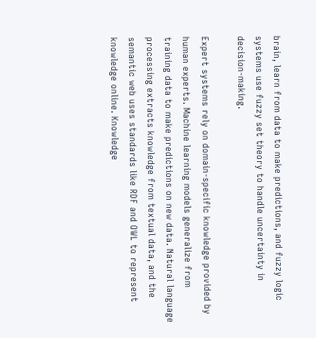brain, learn from data to make predictions, and fuzzy logic systems use fuzzy set theory to handle uncertainty in decision-making.

Expert systems rely on domain-specific knowledge provided by human experts. Machine learning models generalize from training data to make predictions on new data. Natural language processing extracts knowledge from textual data, and the semantic web uses standards like RDF and OWL to represent knowledge online. Knowledge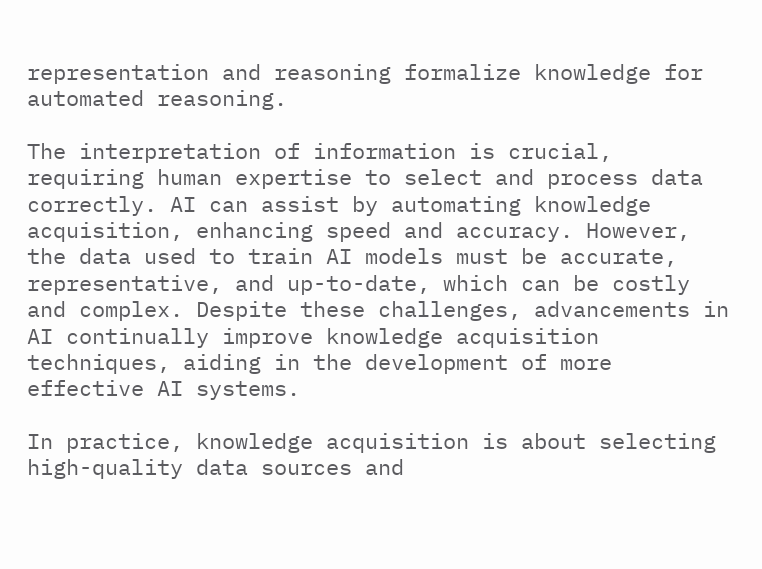representation and reasoning formalize knowledge for automated reasoning.

The interpretation of information is crucial, requiring human expertise to select and process data correctly. AI can assist by automating knowledge acquisition, enhancing speed and accuracy. However, the data used to train AI models must be accurate, representative, and up-to-date, which can be costly and complex. Despite these challenges, advancements in AI continually improve knowledge acquisition techniques, aiding in the development of more effective AI systems.

In practice, knowledge acquisition is about selecting high-quality data sources and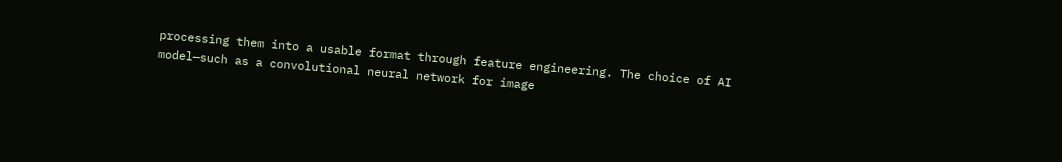processing them into a usable format through feature engineering. The choice of AI model—such as a convolutional neural network for image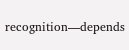recognition—depends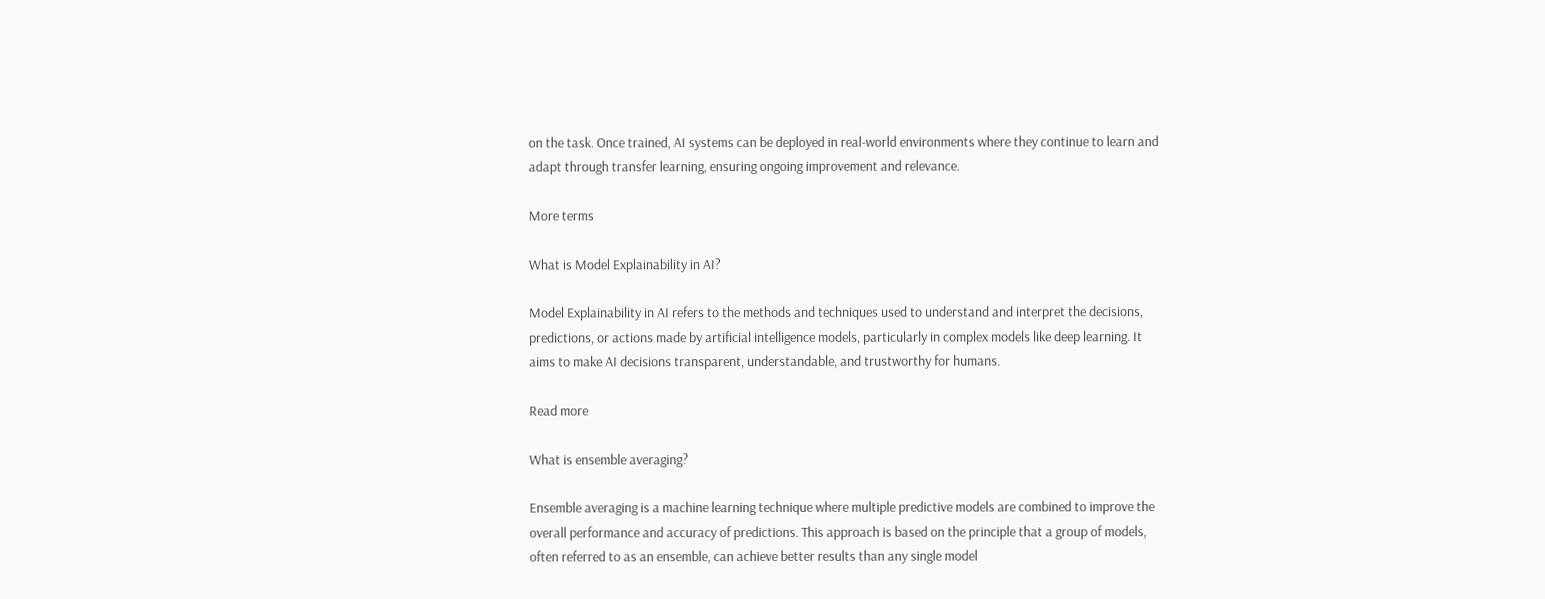on the task. Once trained, AI systems can be deployed in real-world environments where they continue to learn and adapt through transfer learning, ensuring ongoing improvement and relevance.

More terms

What is Model Explainability in AI?

Model Explainability in AI refers to the methods and techniques used to understand and interpret the decisions, predictions, or actions made by artificial intelligence models, particularly in complex models like deep learning. It aims to make AI decisions transparent, understandable, and trustworthy for humans.

Read more

What is ensemble averaging?

Ensemble averaging is a machine learning technique where multiple predictive models are combined to improve the overall performance and accuracy of predictions. This approach is based on the principle that a group of models, often referred to as an ensemble, can achieve better results than any single model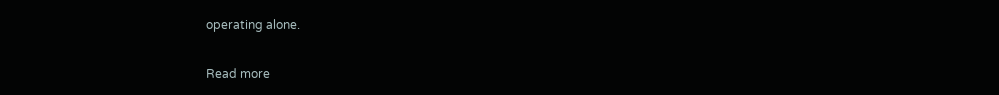operating alone.

Read more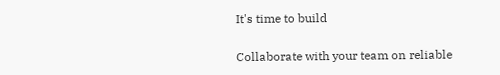It's time to build

Collaborate with your team on reliable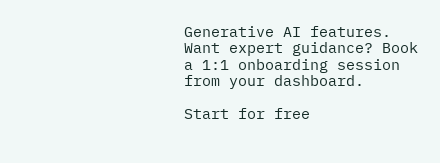Generative AI features.
Want expert guidance? Book a 1:1 onboarding session from your dashboard.

Start for free